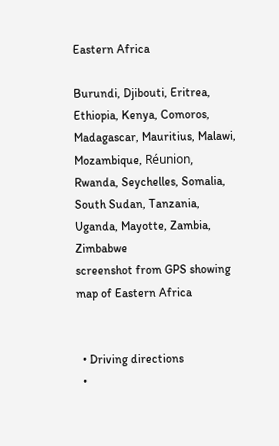Eastern Africa

Burundi, Djibouti, Eritrea, Ethiopia, Kenya, Comoros, Madagascar, Mauritius, Malawi, Mozambique, Réunion, Rwanda, Seychelles, Somalia, South Sudan, Tanzania, Uganda, Mayotte, Zambia, Zimbabwe
screenshot from GPS showing map of Eastern Africa


  • Driving directions
  •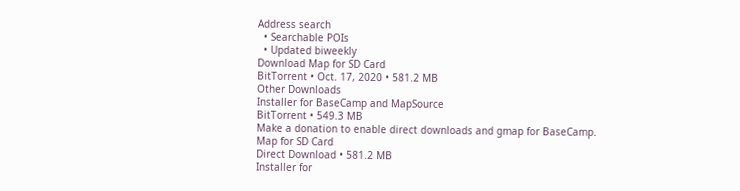Address search
  • Searchable POIs
  • Updated biweekly
Download Map for SD Card
BitTorrent • Oct. 17, 2020 • 581.2 MB
Other Downloads
Installer for BaseCamp and MapSource
BitTorrent • 549.3 MB
Make a donation to enable direct downloads and gmap for BaseCamp.
Map for SD Card
Direct Download • 581.2 MB
Installer for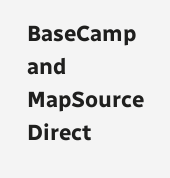BaseCamp and MapSource
Direct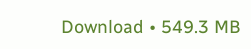Download • 549.3 MB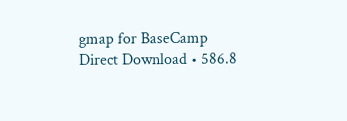gmap for BaseCamp
Direct Download • 586.8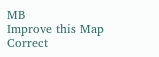MB
Improve this Map
Correct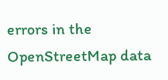errors in the OpenStreetMap data